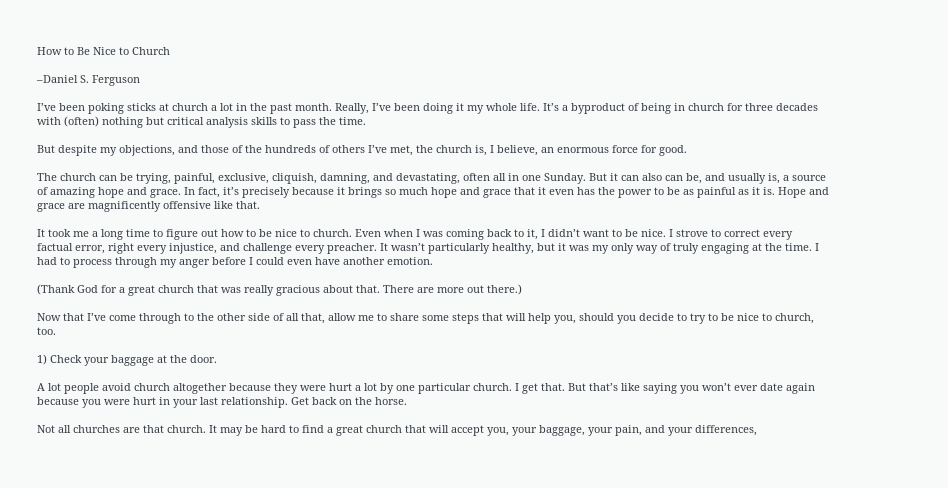How to Be Nice to Church

–Daniel S. Ferguson

I’ve been poking sticks at church a lot in the past month. Really, I’ve been doing it my whole life. It’s a byproduct of being in church for three decades with (often) nothing but critical analysis skills to pass the time.

But despite my objections, and those of the hundreds of others I’ve met, the church is, I believe, an enormous force for good.

The church can be trying, painful, exclusive, cliquish, damning, and devastating, often all in one Sunday. But it can also can be, and usually is, a source of amazing hope and grace. In fact, it’s precisely because it brings so much hope and grace that it even has the power to be as painful as it is. Hope and grace are magnificently offensive like that.

It took me a long time to figure out how to be nice to church. Even when I was coming back to it, I didn’t want to be nice. I strove to correct every factual error, right every injustice, and challenge every preacher. It wasn’t particularly healthy, but it was my only way of truly engaging at the time. I had to process through my anger before I could even have another emotion.

(Thank God for a great church that was really gracious about that. There are more out there.)

Now that I’ve come through to the other side of all that, allow me to share some steps that will help you, should you decide to try to be nice to church, too.

1) Check your baggage at the door.

A lot people avoid church altogether because they were hurt a lot by one particular church. I get that. But that’s like saying you won’t ever date again because you were hurt in your last relationship. Get back on the horse.

Not all churches are that church. It may be hard to find a great church that will accept you, your baggage, your pain, and your differences,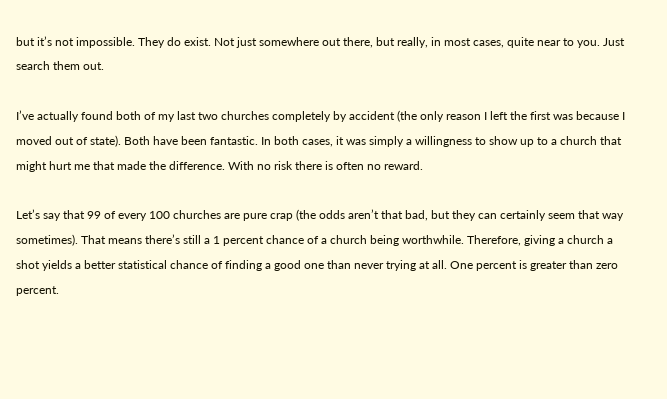but it’s not impossible. They do exist. Not just somewhere out there, but really, in most cases, quite near to you. Just search them out.

I’ve actually found both of my last two churches completely by accident (the only reason I left the first was because I moved out of state). Both have been fantastic. In both cases, it was simply a willingness to show up to a church that might hurt me that made the difference. With no risk there is often no reward.

Let’s say that 99 of every 100 churches are pure crap (the odds aren’t that bad, but they can certainly seem that way sometimes). That means there’s still a 1 percent chance of a church being worthwhile. Therefore, giving a church a shot yields a better statistical chance of finding a good one than never trying at all. One percent is greater than zero percent.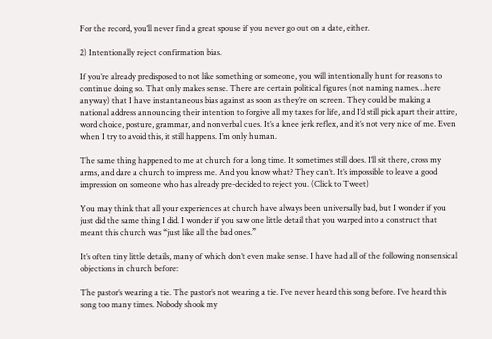For the record, you’ll never find a great spouse if you never go out on a date, either.

2) Intentionally reject confirmation bias.

If you’re already predisposed to not like something or someone, you will intentionally hunt for reasons to continue doing so. That only makes sense. There are certain political figures (not naming names…here anyway) that I have instantaneous bias against as soon as they’re on screen. They could be making a national address announcing their intention to forgive all my taxes for life, and I’d still pick apart their attire, word choice, posture, grammar, and nonverbal cues. It’s a knee jerk reflex, and it’s not very nice of me. Even when I try to avoid this, it still happens. I’m only human.

The same thing happened to me at church for a long time. It sometimes still does. I’ll sit there, cross my arms, and dare a church to impress me. And you know what? They can’t. It’s impossible to leave a good impression on someone who has already pre-decided to reject you. (Click to Tweet)

You may think that all your experiences at church have always been universally bad, but I wonder if you just did the same thing I did. I wonder if you saw one little detail that you warped into a construct that meant this church was “just like all the bad ones.”

It’s often tiny little details, many of which don’t even make sense. I have had all of the following nonsensical objections in church before:

The pastor’s wearing a tie. The pastor’s not wearing a tie. I’ve never heard this song before. I’ve heard this song too many times. Nobody shook my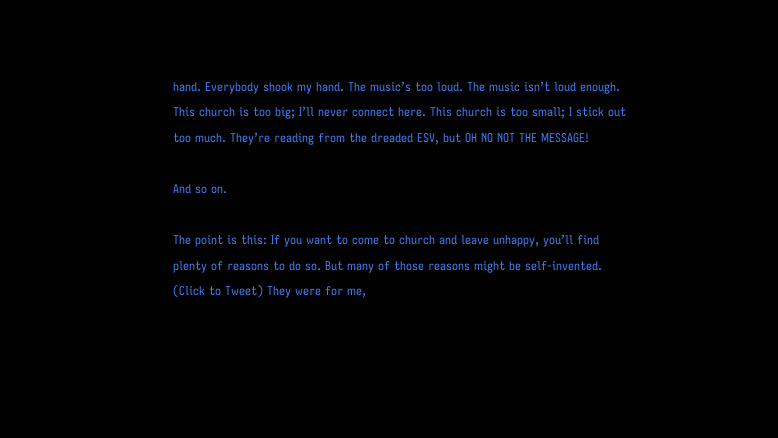hand. Everybody shook my hand. The music’s too loud. The music isn’t loud enough. This church is too big; I’ll never connect here. This church is too small; I stick out too much. They’re reading from the dreaded ESV, but OH NO NOT THE MESSAGE!

And so on.

The point is this: If you want to come to church and leave unhappy, you’ll find plenty of reasons to do so. But many of those reasons might be self-invented. (Click to Tweet) They were for me,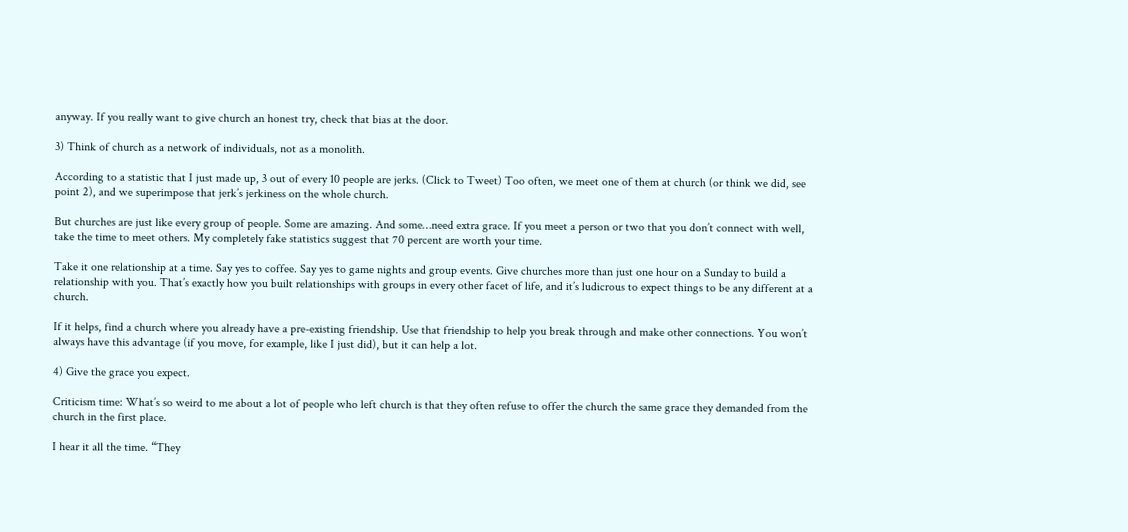anyway. If you really want to give church an honest try, check that bias at the door.

3) Think of church as a network of individuals, not as a monolith.

According to a statistic that I just made up, 3 out of every 10 people are jerks. (Click to Tweet) Too often, we meet one of them at church (or think we did, see point 2), and we superimpose that jerk’s jerkiness on the whole church.

But churches are just like every group of people. Some are amazing. And some…need extra grace. If you meet a person or two that you don’t connect with well, take the time to meet others. My completely fake statistics suggest that 70 percent are worth your time.

Take it one relationship at a time. Say yes to coffee. Say yes to game nights and group events. Give churches more than just one hour on a Sunday to build a relationship with you. That’s exactly how you built relationships with groups in every other facet of life, and it’s ludicrous to expect things to be any different at a church.

If it helps, find a church where you already have a pre-existing friendship. Use that friendship to help you break through and make other connections. You won’t always have this advantage (if you move, for example, like I just did), but it can help a lot.

4) Give the grace you expect.

Criticism time: What’s so weird to me about a lot of people who left church is that they often refuse to offer the church the same grace they demanded from the church in the first place.

I hear it all the time. “They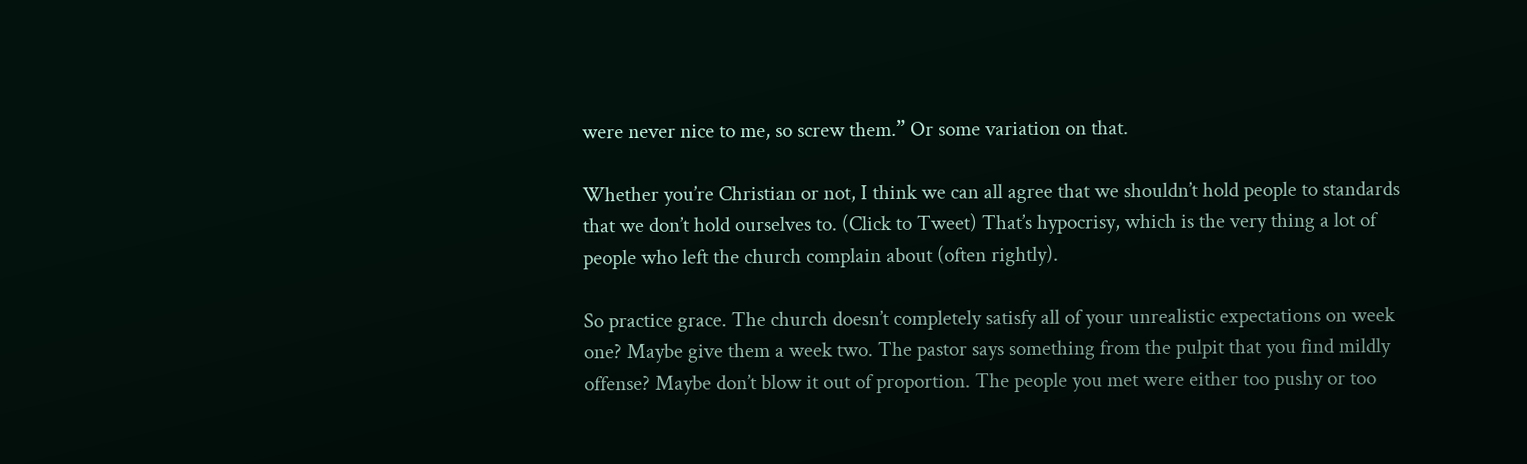were never nice to me, so screw them.” Or some variation on that.

Whether you’re Christian or not, I think we can all agree that we shouldn’t hold people to standards that we don’t hold ourselves to. (Click to Tweet) That’s hypocrisy, which is the very thing a lot of people who left the church complain about (often rightly).

So practice grace. The church doesn’t completely satisfy all of your unrealistic expectations on week one? Maybe give them a week two. The pastor says something from the pulpit that you find mildly offense? Maybe don’t blow it out of proportion. The people you met were either too pushy or too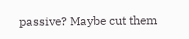passive? Maybe cut them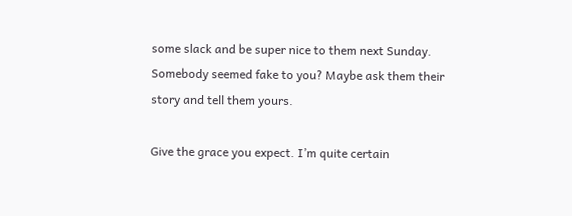some slack and be super nice to them next Sunday. Somebody seemed fake to you? Maybe ask them their story and tell them yours.

Give the grace you expect. I’m quite certain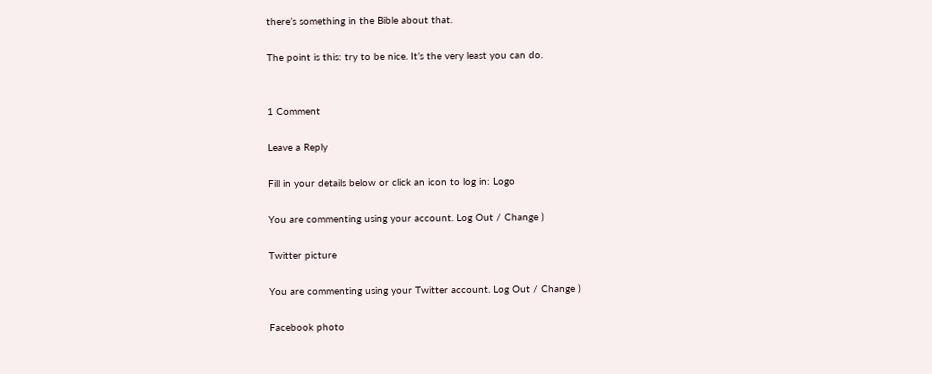there’s something in the Bible about that.

The point is this: try to be nice. It’s the very least you can do.


1 Comment

Leave a Reply

Fill in your details below or click an icon to log in: Logo

You are commenting using your account. Log Out / Change )

Twitter picture

You are commenting using your Twitter account. Log Out / Change )

Facebook photo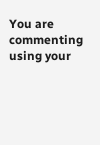You are commenting using your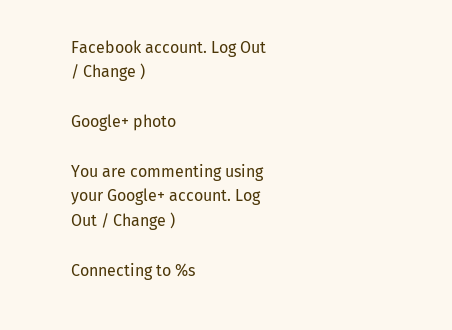Facebook account. Log Out / Change )

Google+ photo

You are commenting using your Google+ account. Log Out / Change )

Connecting to %s